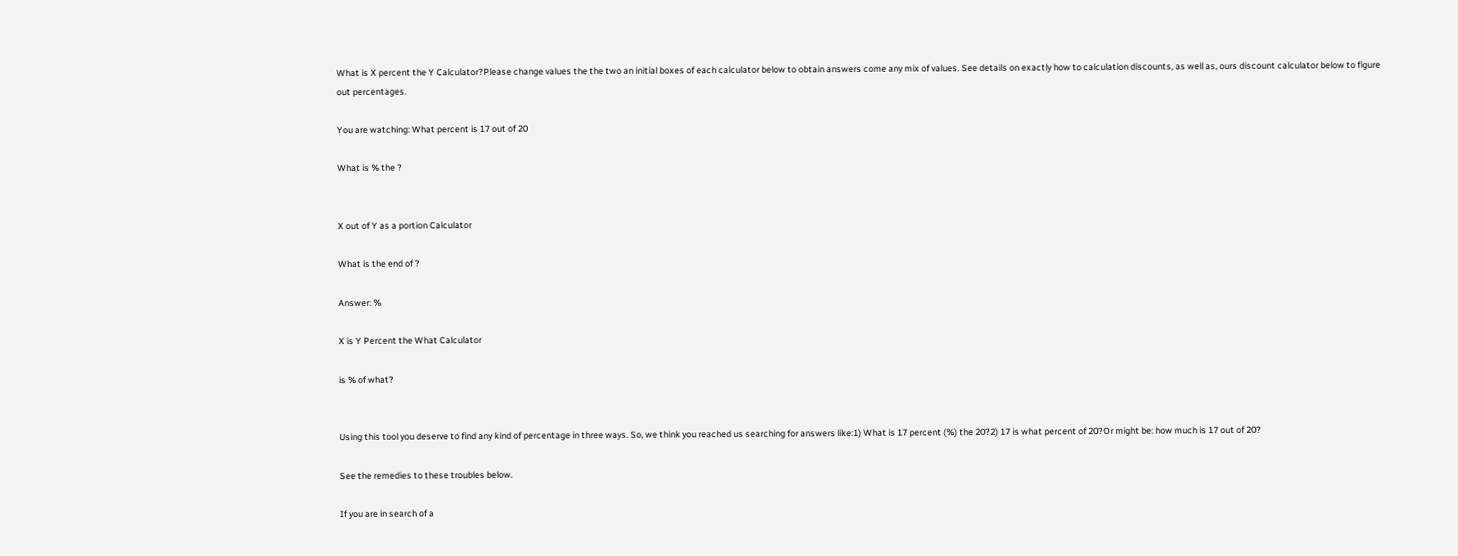What is X percent the Y Calculator?Please change values the the two an initial boxes of each calculator below to obtain answers come any mix of values. See details on exactly how to calculation discounts, as well as, ours discount calculator below to figure out percentages.

You are watching: What percent is 17 out of 20

What is % the ?


X out of Y as a portion Calculator

What is the end of ?

Answer: %

X is Y Percent the What Calculator

is % of what?


Using this tool you deserve to find any kind of percentage in three ways. So, we think you reached us searching for answers like:1) What is 17 percent (%) the 20?2) 17 is what percent of 20?Or might be: how much is 17 out of 20?

See the remedies to these troubles below.

If you are in search of a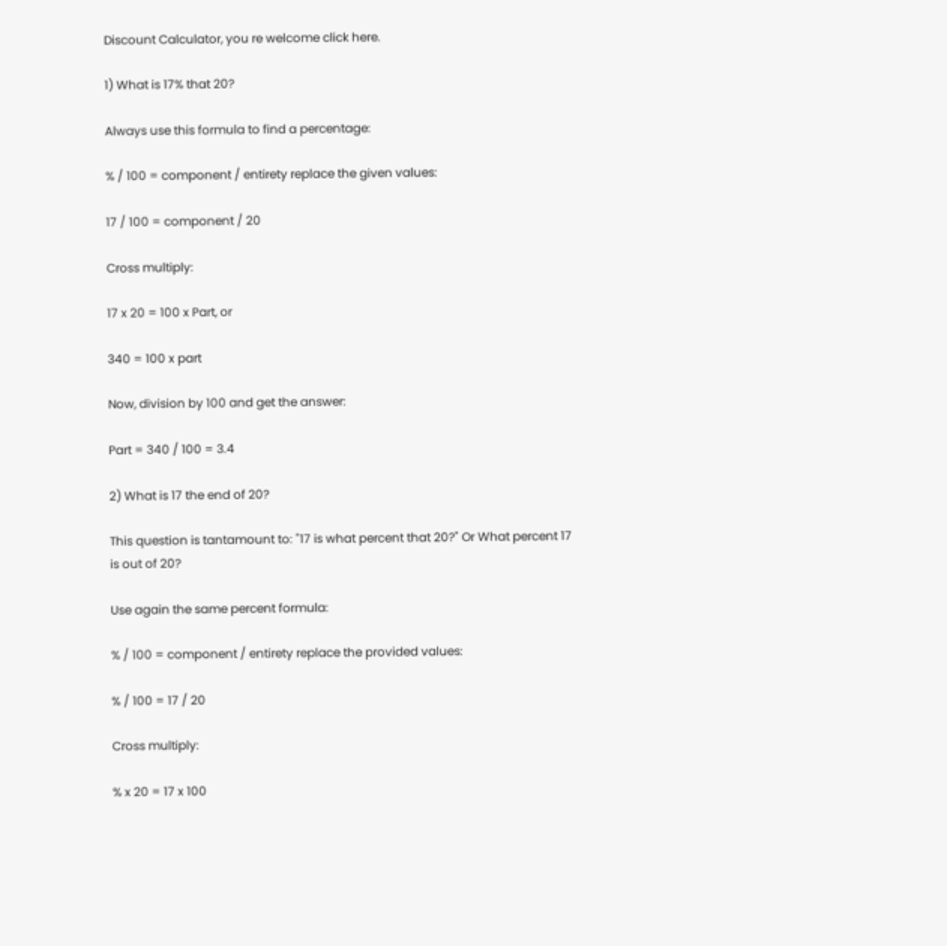Discount Calculator, you re welcome click here.

1) What is 17% that 20?

Always use this formula to find a percentage:

% / 100 = component / entirety replace the given values:

17 / 100 = component / 20

Cross multiply:

17 x 20 = 100 x Part, or

340 = 100 x part

Now, division by 100 and get the answer:

Part = 340 / 100 = 3.4

2) What is 17 the end of 20?

This question is tantamount to: "17 is what percent that 20?" Or What percent 17 is out of 20?

Use again the same percent formula:

% / 100 = component / entirety replace the provided values:

% / 100 = 17 / 20

Cross multiply:

% x 20 = 17 x 100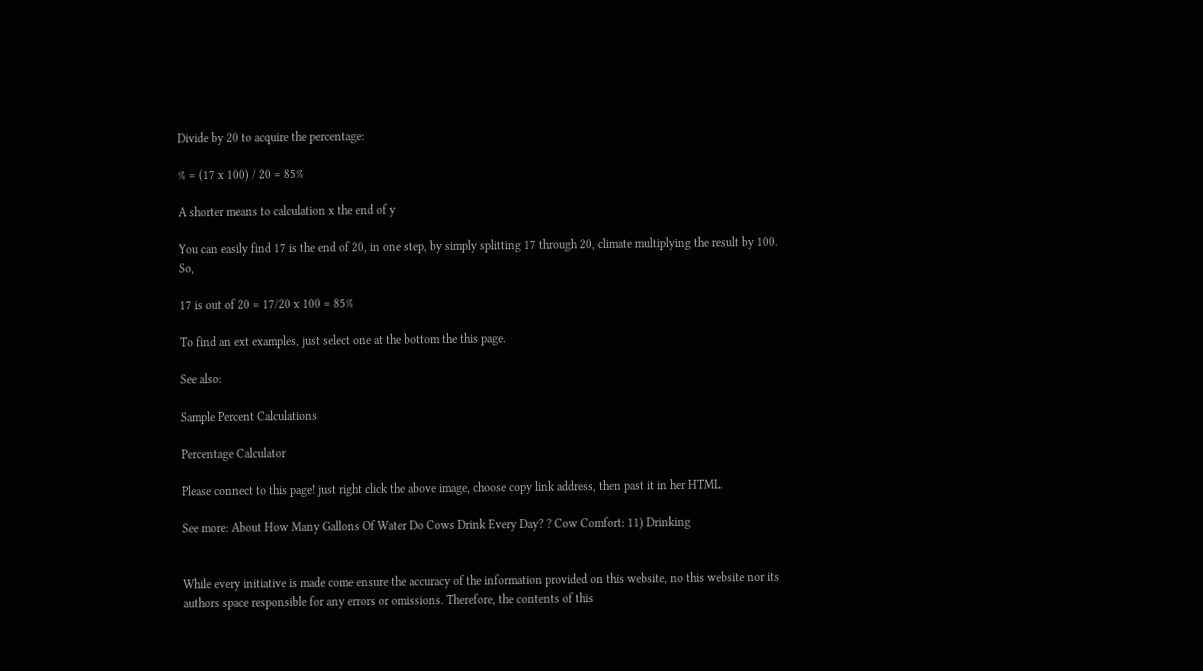Divide by 20 to acquire the percentage:

% = (17 x 100) / 20 = 85%

A shorter means to calculation x the end of y

You can easily find 17 is the end of 20, in one step, by simply splitting 17 through 20, climate multiplying the result by 100. So,

17 is out of 20 = 17/20 x 100 = 85%

To find an ext examples, just select one at the bottom the this page.

See also:

Sample Percent Calculations

Percentage Calculator

Please connect to this page! just right click the above image, choose copy link address, then past it in her HTML.

See more: About How Many Gallons Of Water Do Cows Drink Every Day? ? Cow Comfort: 11) Drinking


While every initiative is made come ensure the accuracy of the information provided on this website, no this website nor its authors space responsible for any errors or omissions. Therefore, the contents of this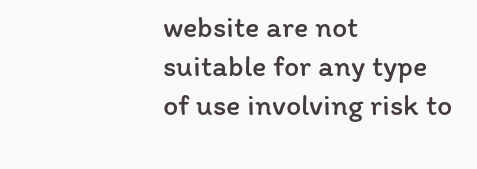website are not suitable for any type of use involving risk to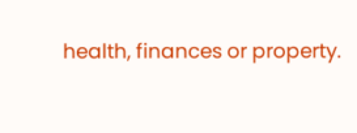health, finances or property.